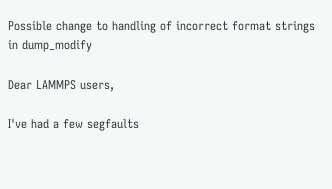Possible change to handling of incorrect format strings in dump_modify

Dear LAMMPS users,

I've had a few segfaults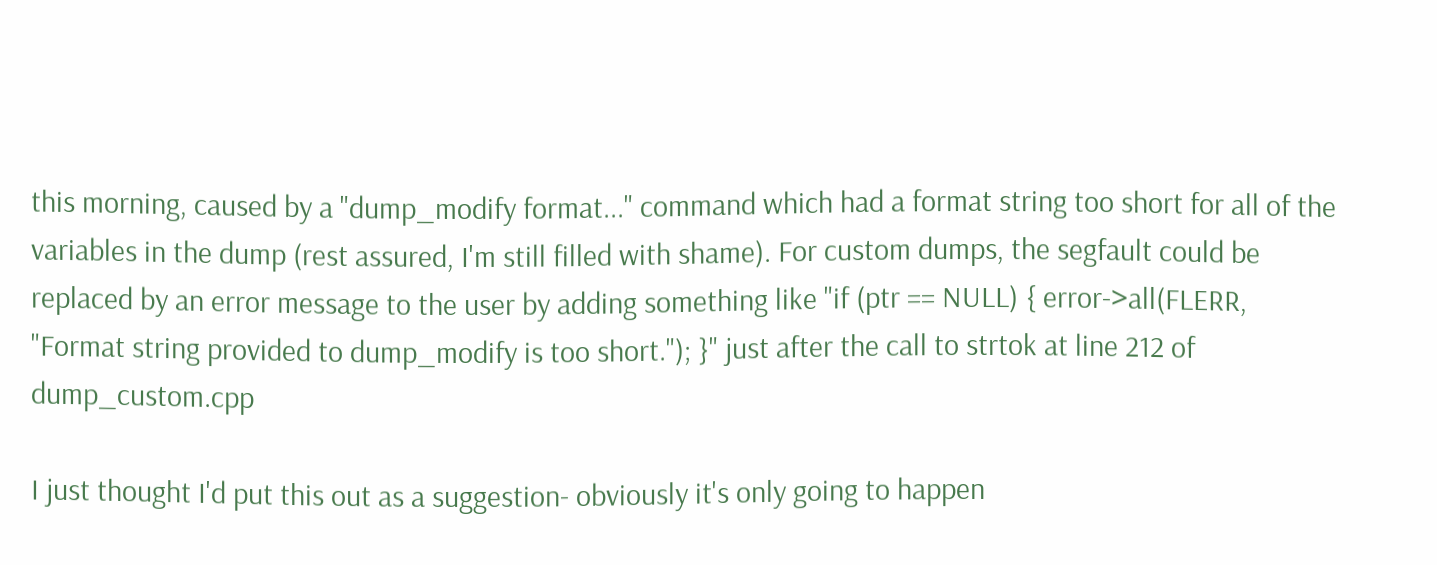this morning, caused by a "dump_modify format..." command which had a format string too short for all of the variables in the dump (rest assured, I'm still filled with shame). For custom dumps, the segfault could be replaced by an error message to the user by adding something like "if (ptr == NULL) { error->all(FLERR, "Format string provided to dump_modify is too short."); }" just after the call to strtok at line 212 of dump_custom.cpp

I just thought I'd put this out as a suggestion- obviously it's only going to happen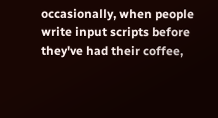occasionally, when people write input scripts before they've had their coffee,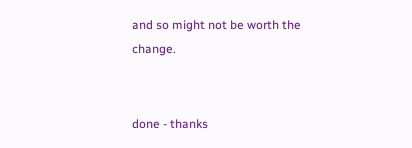and so might not be worth the change.


done - thanks